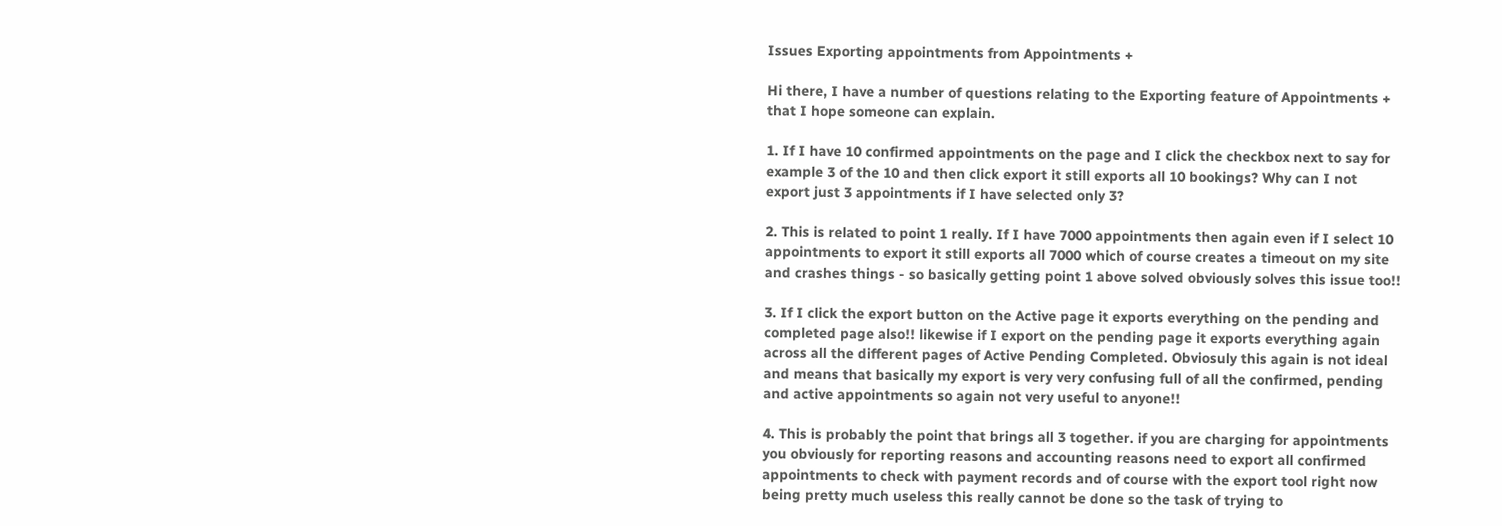Issues Exporting appointments from Appointments +

Hi there, I have a number of questions relating to the Exporting feature of Appointments + that I hope someone can explain.

1. If I have 10 confirmed appointments on the page and I click the checkbox next to say for example 3 of the 10 and then click export it still exports all 10 bookings? Why can I not export just 3 appointments if I have selected only 3?

2. This is related to point 1 really. If I have 7000 appointments then again even if I select 10 appointments to export it still exports all 7000 which of course creates a timeout on my site and crashes things - so basically getting point 1 above solved obviously solves this issue too!!

3. If I click the export button on the Active page it exports everything on the pending and completed page also!! likewise if I export on the pending page it exports everything again across all the different pages of Active Pending Completed. Obviosuly this again is not ideal and means that basically my export is very very confusing full of all the confirmed, pending and active appointments so again not very useful to anyone!!

4. This is probably the point that brings all 3 together. if you are charging for appointments you obviously for reporting reasons and accounting reasons need to export all confirmed appointments to check with payment records and of course with the export tool right now being pretty much useless this really cannot be done so the task of trying to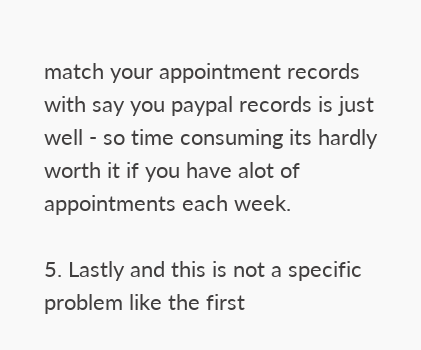match your appointment records with say you paypal records is just well - so time consuming its hardly worth it if you have alot of appointments each week.

5. Lastly and this is not a specific problem like the first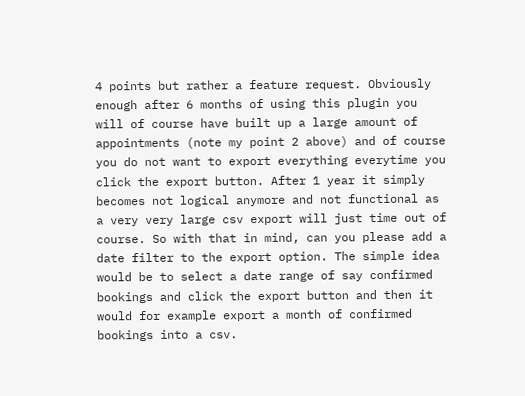4 points but rather a feature request. Obviously enough after 6 months of using this plugin you will of course have built up a large amount of appointments (note my point 2 above) and of course you do not want to export everything everytime you click the export button. After 1 year it simply becomes not logical anymore and not functional as a very very large csv export will just time out of course. So with that in mind, can you please add a date filter to the export option. The simple idea would be to select a date range of say confirmed bookings and click the export button and then it would for example export a month of confirmed bookings into a csv.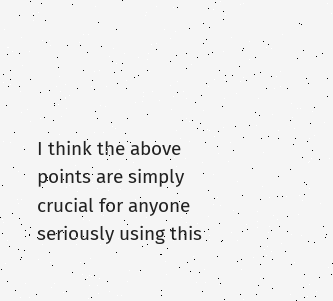I think the above points are simply crucial for anyone seriously using this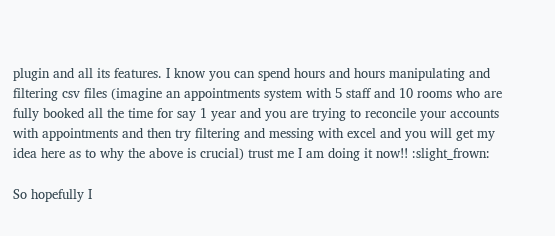plugin and all its features. I know you can spend hours and hours manipulating and filtering csv files (imagine an appointments system with 5 staff and 10 rooms who are fully booked all the time for say 1 year and you are trying to reconcile your accounts with appointments and then try filtering and messing with excel and you will get my idea here as to why the above is crucial) trust me I am doing it now!! :slight_frown:

So hopefully I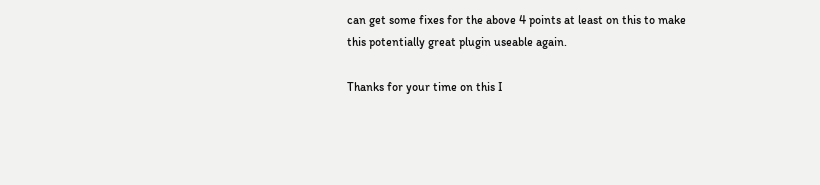can get some fixes for the above 4 points at least on this to make this potentially great plugin useable again.

Thanks for your time on this I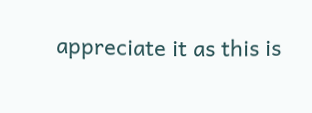appreciate it as this is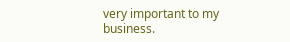very important to my business.